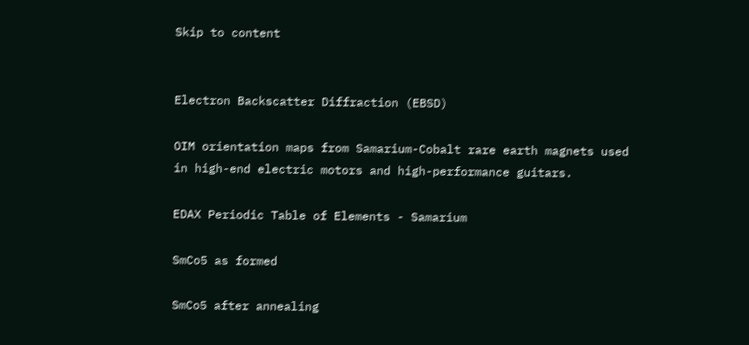Skip to content


Electron Backscatter Diffraction (EBSD)

OIM orientation maps from Samarium-Cobalt rare earth magnets used in high-end electric motors and high-performance guitars.

EDAX Periodic Table of Elements - Samarium

SmCo5 as formed

SmCo5 after annealing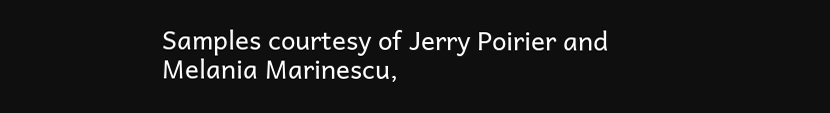Samples courtesy of Jerry Poirier and Melania Marinescu,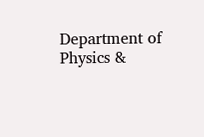Department of Physics &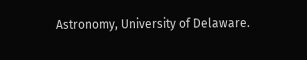Astronomy, University of Delaware.